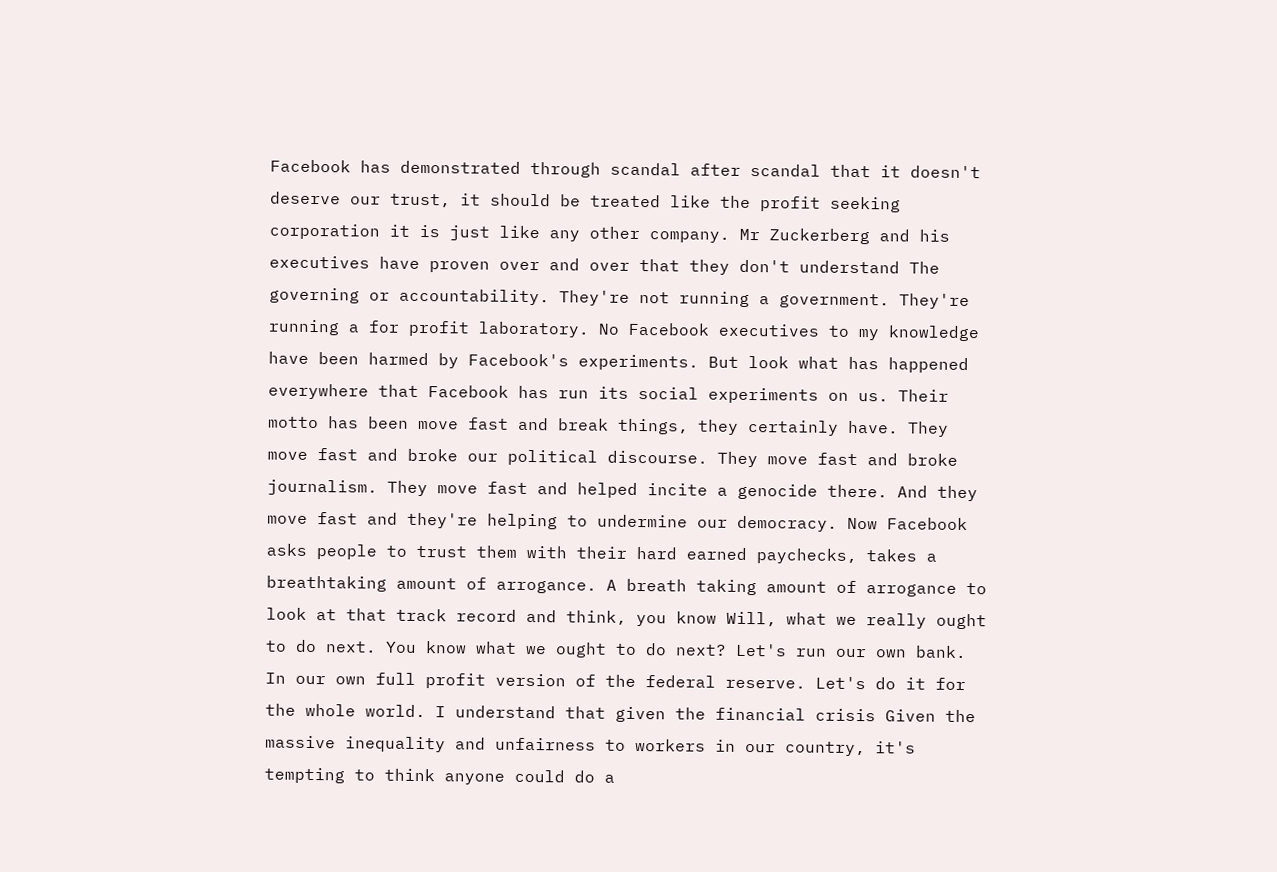Facebook has demonstrated through scandal after scandal that it doesn't deserve our trust, it should be treated like the profit seeking corporation it is just like any other company. Mr Zuckerberg and his executives have proven over and over that they don't understand The governing or accountability. They're not running a government. They're running a for profit laboratory. No Facebook executives to my knowledge have been harmed by Facebook's experiments. But look what has happened everywhere that Facebook has run its social experiments on us. Their motto has been move fast and break things, they certainly have. They move fast and broke our political discourse. They move fast and broke journalism. They move fast and helped incite a genocide there. And they move fast and they're helping to undermine our democracy. Now Facebook asks people to trust them with their hard earned paychecks, takes a breathtaking amount of arrogance. A breath taking amount of arrogance to look at that track record and think, you know Will, what we really ought to do next. You know what we ought to do next? Let's run our own bank. In our own full profit version of the federal reserve. Let's do it for the whole world. I understand that given the financial crisis Given the massive inequality and unfairness to workers in our country, it's tempting to think anyone could do a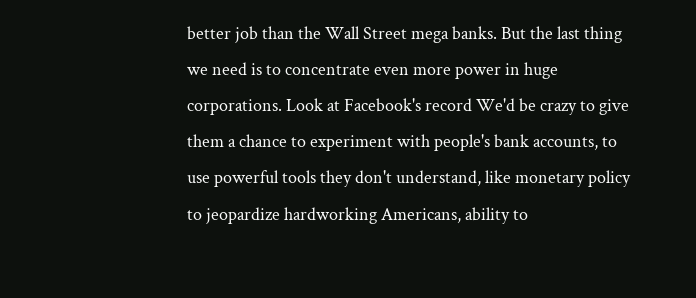better job than the Wall Street mega banks. But the last thing we need is to concentrate even more power in huge corporations. Look at Facebook's record We'd be crazy to give them a chance to experiment with people's bank accounts, to use powerful tools they don't understand, like monetary policy to jeopardize hardworking Americans, ability to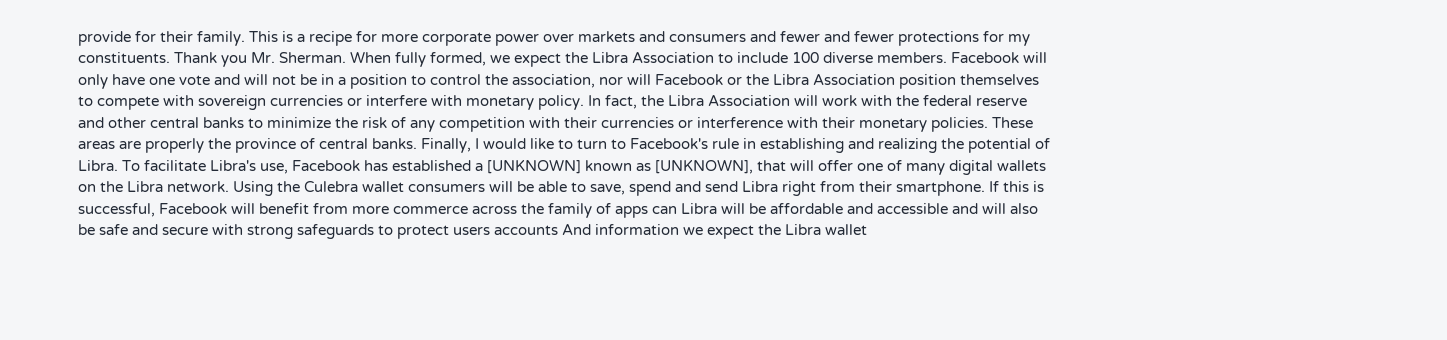provide for their family. This is a recipe for more corporate power over markets and consumers and fewer and fewer protections for my constituents. Thank you Mr. Sherman. When fully formed, we expect the Libra Association to include 100 diverse members. Facebook will only have one vote and will not be in a position to control the association, nor will Facebook or the Libra Association position themselves to compete with sovereign currencies or interfere with monetary policy. In fact, the Libra Association will work with the federal reserve and other central banks to minimize the risk of any competition with their currencies or interference with their monetary policies. These areas are properly the province of central banks. Finally, I would like to turn to Facebook's rule in establishing and realizing the potential of Libra. To facilitate Libra's use, Facebook has established a [UNKNOWN] known as [UNKNOWN], that will offer one of many digital wallets on the Libra network. Using the Culebra wallet consumers will be able to save, spend and send Libra right from their smartphone. If this is successful, Facebook will benefit from more commerce across the family of apps can Libra will be affordable and accessible and will also be safe and secure with strong safeguards to protect users accounts And information we expect the Libra wallet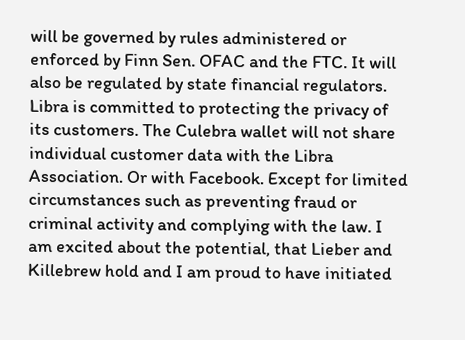will be governed by rules administered or enforced by Finn Sen. OFAC and the FTC. It will also be regulated by state financial regulators. Libra is committed to protecting the privacy of its customers. The Culebra wallet will not share individual customer data with the Libra Association. Or with Facebook. Except for limited circumstances such as preventing fraud or criminal activity and complying with the law. I am excited about the potential, that Lieber and Killebrew hold and I am proud to have initiated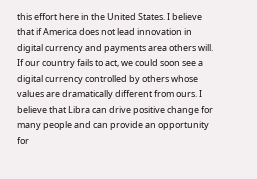this effort here in the United States. I believe that if America does not lead innovation in digital currency and payments area others will. If our country fails to act, we could soon see a digital currency controlled by others whose values are dramatically different from ours. I believe that Libra can drive positive change for many people and can provide an opportunity for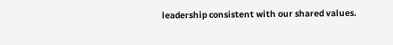leadership consistent with our shared values.